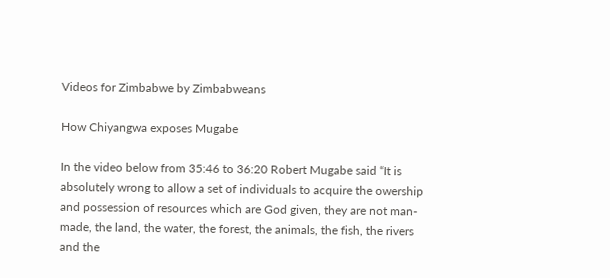Videos for Zimbabwe by Zimbabweans

How Chiyangwa exposes Mugabe

In the video below from 35:46 to 36:20 Robert Mugabe said “It is absolutely wrong to allow a set of individuals to acquire the owership and possession of resources which are God given, they are not man-made, the land, the water, the forest, the animals, the fish, the rivers and the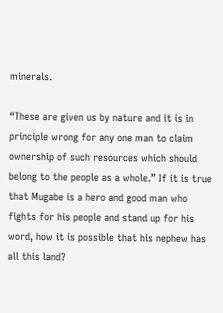minerals.

“These are given us by nature and it is in principle wrong for any one man to claim ownership of such resources which should belong to the people as a whole.” If it is true that Mugabe is a hero and good man who fights for his people and stand up for his word, how it is possible that his nephew has all this land?